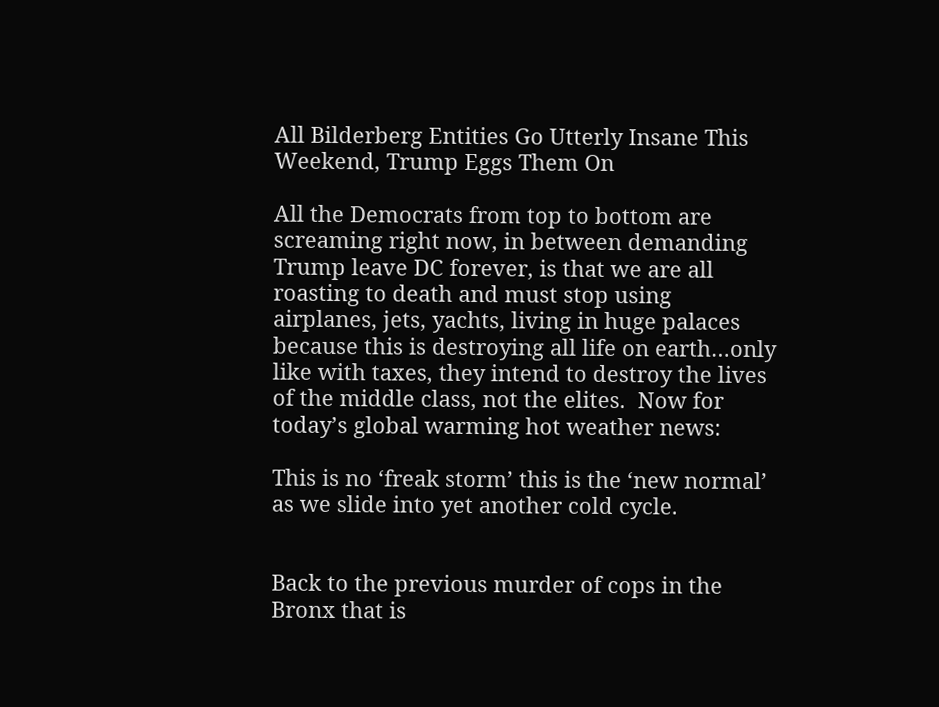All Bilderberg Entities Go Utterly Insane This Weekend, Trump Eggs Them On

All the Democrats from top to bottom are screaming right now, in between demanding Trump leave DC forever, is that we are all roasting to death and must stop using airplanes, jets, yachts, living in huge palaces because this is destroying all life on earth…only like with taxes, they intend to destroy the lives of the middle class, not the elites.  Now for today’s global warming hot weather news:

This is no ‘freak storm’ this is the ‘new normal’ as we slide into yet another cold cycle.


Back to the previous murder of cops in the Bronx that is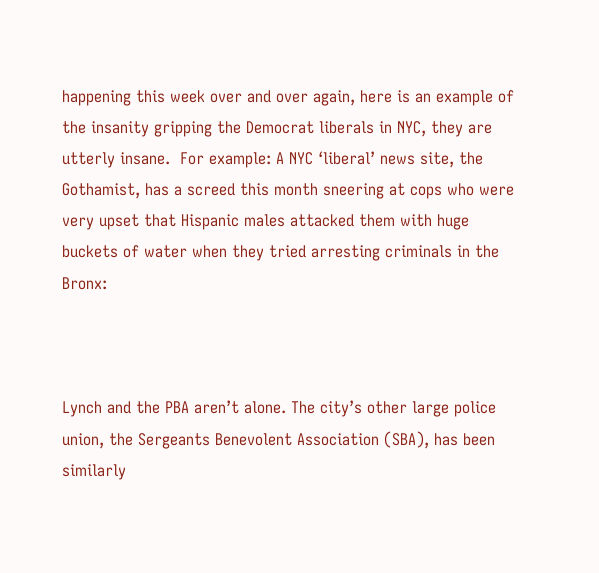happening this week over and over again, here is an example of the insanity gripping the Democrat liberals in NYC, they are utterly insane.  For example: A NYC ‘liberal’ news site, the Gothamist, has a screed this month sneering at cops who were very upset that Hispanic males attacked them with huge buckets of water when they tried arresting criminals in the Bronx:



Lynch and the PBA aren’t alone. The city’s other large police union, the Sergeants Benevolent Association (SBA), has been similarly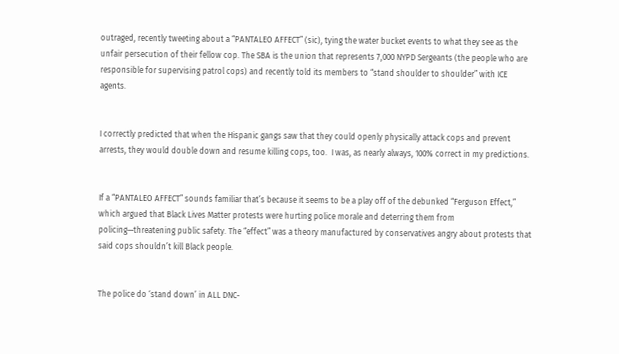outraged, recently tweeting about a “PANTALEO AFFECT” (sic), tying the water bucket events to what they see as the unfair persecution of their fellow cop. The SBA is the union that represents 7,000 NYPD Sergeants (the people who are responsible for supervising patrol cops) and recently told its members to “stand shoulder to shoulder” with ICE agents.


I correctly predicted that when the Hispanic gangs saw that they could openly physically attack cops and prevent arrests, they would double down and resume killing cops, too.  I was, as nearly always, 100% correct in my predictions.


If a “PANTALEO AFFECT” sounds familiar that’s because it seems to be a play off of the debunked “Ferguson Effect,” which argued that Black Lives Matter protests were hurting police morale and deterring them from policing—threatening public safety. The “effect” was a theory manufactured by conservatives angry about protests that said cops shouldn’t kill Black people.


The police do ‘stand down’ in ALL DNC-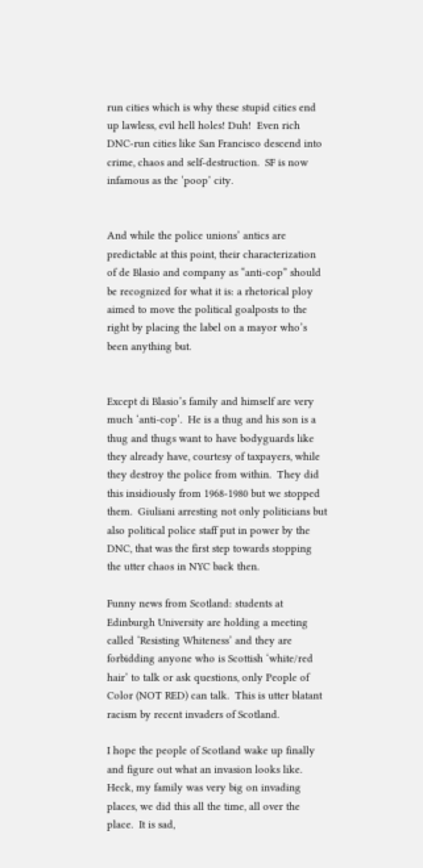run cities which is why these stupid cities end up lawless, evil hell holes! Duh!  Even rich DNC-run cities like San Francisco descend into crime, chaos and self-destruction.  SF is now infamous as the ‘poop’ city.


And while the police unions’ antics are predictable at this point, their characterization of de Blasio and company as “anti-cop” should be recognized for what it is: a rhetorical ploy aimed to move the political goalposts to the right by placing the label on a mayor who’s been anything but.


Except di Blasio’s family and himself are very much ‘anti-cop’.  He is a thug and his son is a thug and thugs want to have bodyguards like they already have, courtesy of taxpayers, while they destroy the police from within.  They did this insidiously from 1968-1980 but we stopped them.  Giuliani arresting not only politicians but also political police staff put in power by the DNC, that was the first step towards stopping the utter chaos in NYC back then.

Funny news from Scotland: students at Edinburgh University are holding a meeting called ‘Resisting Whiteness’ and they are forbidding anyone who is Scottish ‘white/red hair’ to talk or ask questions, only People of Color (NOT RED) can talk.  This is utter blatant racism by recent invaders of Scotland.

I hope the people of Scotland wake up finally and figure out what an invasion looks like.  Heck, my family was very big on invading places, we did this all the time, all over the place.  It is sad,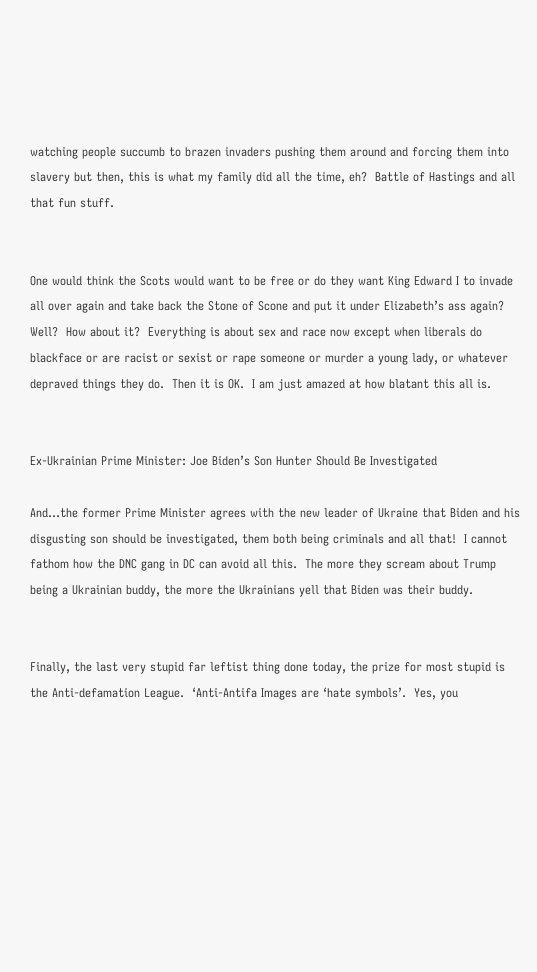watching people succumb to brazen invaders pushing them around and forcing them into slavery but then, this is what my family did all the time, eh?  Battle of Hastings and all that fun stuff.


One would think the Scots would want to be free or do they want King Edward I to invade all over again and take back the Stone of Scone and put it under Elizabeth’s ass again?  Well?  How about it?  Everything is about sex and race now except when liberals do blackface or are racist or sexist or rape someone or murder a young lady, or whatever depraved things they do.  Then it is OK.  I am just amazed at how blatant this all is.


Ex-Ukrainian Prime Minister: Joe Biden’s Son Hunter Should Be Investigated

And…the former Prime Minister agrees with the new leader of Ukraine that Biden and his disgusting son should be investigated, them both being criminals and all that!  I cannot fathom how the DNC gang in DC can avoid all this.  The more they scream about Trump being a Ukrainian buddy, the more the Ukrainians yell that Biden was their buddy.


Finally, the last very stupid far leftist thing done today, the prize for most stupid is the Anti-defamation League.  ‘Anti-Antifa Images are ‘hate symbols’.  Yes, you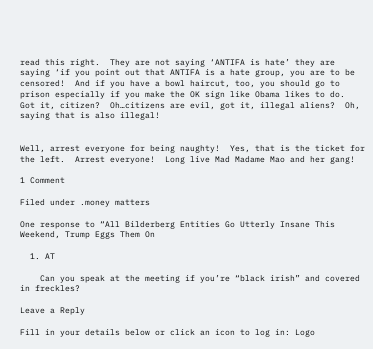read this right.  They are not saying ‘ANTIFA is hate’ they are saying ‘if you point out that ANTIFA is a hate group, you are to be censored!  And if you have a bowl haircut, too, you should go to prison especially if you make the OK sign like Obama likes to do.  Got it, citizen?  Oh…citizens are evil, got it, illegal aliens?  Oh, saying that is also illegal!


Well, arrest everyone for being naughty!  Yes, that is the ticket for the left.  Arrest everyone!  Long live Mad Madame Mao and her gang!

1 Comment

Filed under .money matters

One response to “All Bilderberg Entities Go Utterly Insane This Weekend, Trump Eggs Them On

  1. AT

    Can you speak at the meeting if you’re “black irish” and covered in freckles?

Leave a Reply

Fill in your details below or click an icon to log in: Logo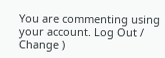You are commenting using your account. Log Out /  Change )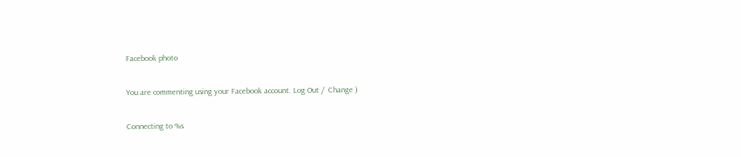Facebook photo

You are commenting using your Facebook account. Log Out /  Change )

Connecting to %s